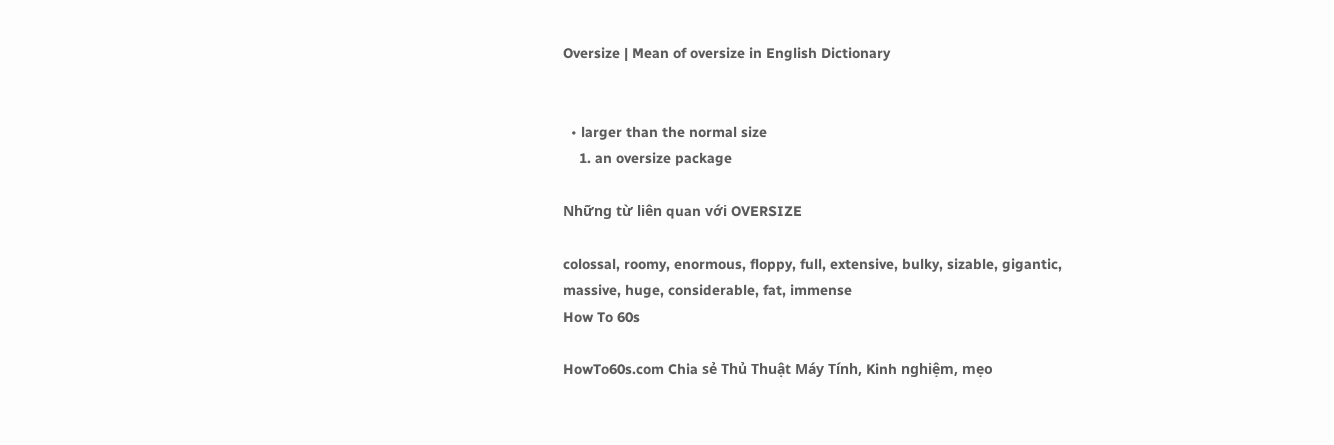Oversize | Mean of oversize in English Dictionary


  • larger than the normal size
    1. an oversize package

Những từ liên quan với OVERSIZE

colossal, roomy, enormous, floppy, full, extensive, bulky, sizable, gigantic, massive, huge, considerable, fat, immense
How To 60s

HowTo60s.com Chia sẻ Thủ Thuật Máy Tính, Kinh nghiệm, mẹo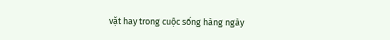vặt hay trong cuộc sống hàng ngày